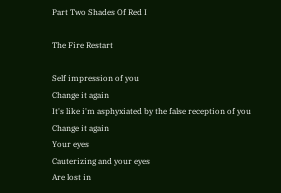Part Two Shades Of Red I

The Fire Restart

Self impression of you
Change it again
It's like i'm asphyxiated by the false reception of you
Change it again
Your eyes
Cauterizing and your eyes
Are lost in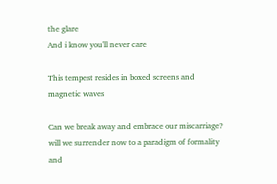the glare
And i know you'll never care

This tempest resides in boxed screens and magnetic waves

Can we break away and embrace our miscarriage? will we surrender now to a paradigm of formality and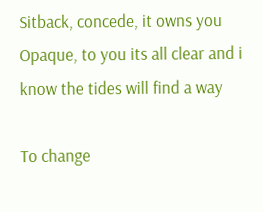Sitback, concede, it owns you
Opaque, to you its all clear and i know the tides will find a way

To change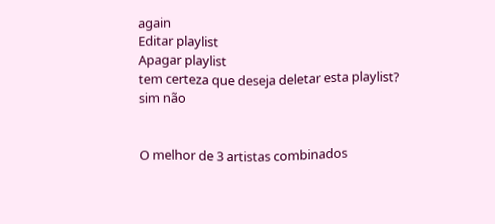again
Editar playlist
Apagar playlist
tem certeza que deseja deletar esta playlist? sim não


O melhor de 3 artistas combinados